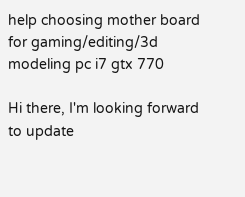help choosing mother board for gaming/editing/3d modeling pc i7 gtx 770

Hi there, I'm looking forward to update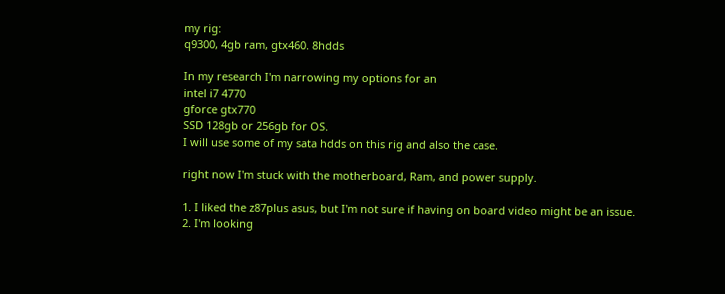my rig:
q9300, 4gb ram, gtx460. 8hdds

In my research I'm narrowing my options for an
intel i7 4770
gforce gtx770
SSD 128gb or 256gb for OS.
I will use some of my sata hdds on this rig and also the case.

right now I'm stuck with the motherboard, Ram, and power supply.

1. I liked the z87plus asus, but I'm not sure if having on board video might be an issue.
2. I'm looking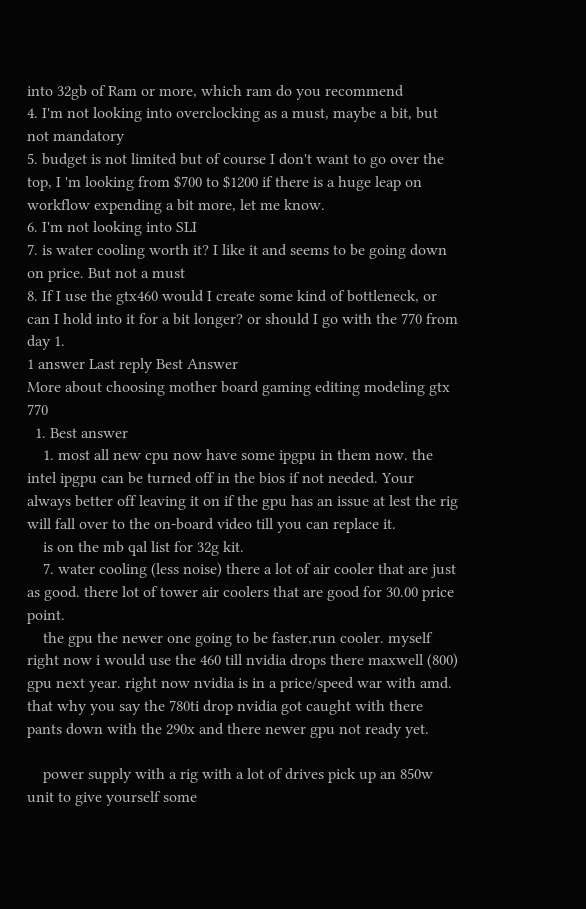into 32gb of Ram or more, which ram do you recommend
4. I'm not looking into overclocking as a must, maybe a bit, but not mandatory
5. budget is not limited but of course I don't want to go over the top, I 'm looking from $700 to $1200 if there is a huge leap on workflow expending a bit more, let me know.
6. I'm not looking into SLI
7. is water cooling worth it? I like it and seems to be going down on price. But not a must
8. If I use the gtx460 would I create some kind of bottleneck, or can I hold into it for a bit longer? or should I go with the 770 from day 1.
1 answer Last reply Best Answer
More about choosing mother board gaming editing modeling gtx 770
  1. Best answer
    1. most all new cpu now have some ipgpu in them now. the intel ipgpu can be turned off in the bios if not needed. Your always better off leaving it on if the gpu has an issue at lest the rig will fall over to the on-board video till you can replace it.
    is on the mb qal list for 32g kit.
    7. water cooling (less noise) there a lot of air cooler that are just as good. there lot of tower air coolers that are good for 30.00 price point.
    the gpu the newer one going to be faster,run cooler. myself right now i would use the 460 till nvidia drops there maxwell (800) gpu next year. right now nvidia is in a price/speed war with amd. that why you say the 780ti drop nvidia got caught with there pants down with the 290x and there newer gpu not ready yet.

    power supply with a rig with a lot of drives pick up an 850w unit to give yourself some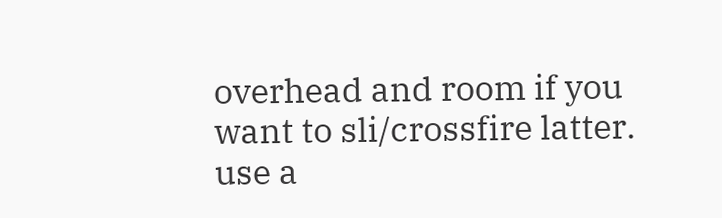overhead and room if you want to sli/crossfire latter. use a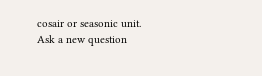cosair or seasonic unit.
Ask a new question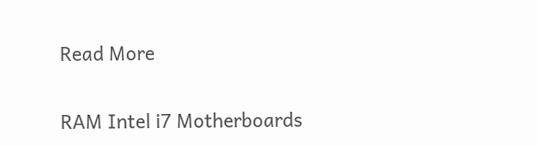Read More

RAM Intel i7 Motherboards